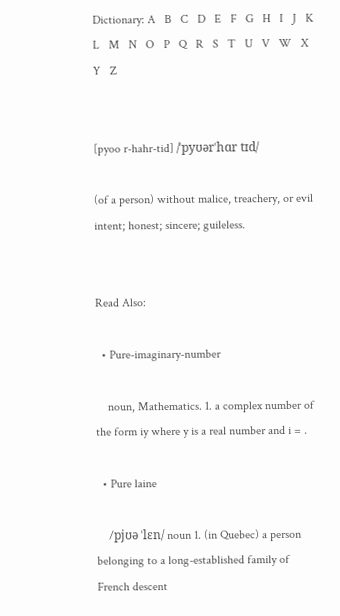Dictionary: A   B   C   D   E   F   G   H   I   J   K   L   M   N   O   P   Q   R   S   T   U   V   W   X   Y   Z


[pyoo r-hahr-tid] /ˈpyʊərˈhɑr tɪd/

(of a person) without malice, treachery, or evil intent; honest; sincere; guileless.


Read Also:

  • Pure-imaginary-number

    noun, Mathematics. 1. a complex number of the form iy where y is a real number and i = .

  • Pure laine

    /pjʊə ˈlɛn/ noun 1. (in Quebec) a person belonging to a long-established family of French descent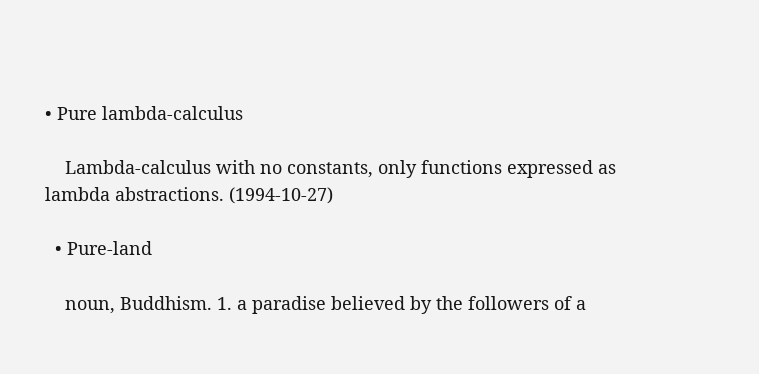• Pure lambda-calculus

    Lambda-calculus with no constants, only functions expressed as lambda abstractions. (1994-10-27)

  • Pure-land

    noun, Buddhism. 1. a paradise believed by the followers of a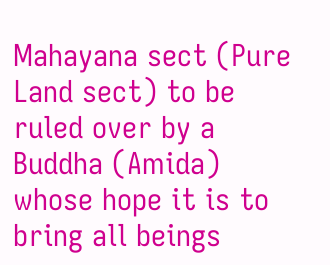Mahayana sect (Pure Land sect) to be ruled over by a Buddha (Amida) whose hope it is to bring all beings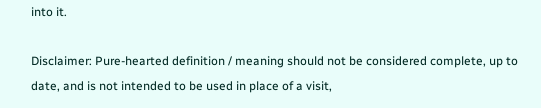into it.

Disclaimer: Pure-hearted definition / meaning should not be considered complete, up to date, and is not intended to be used in place of a visit,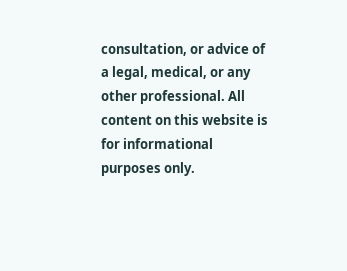consultation, or advice of a legal, medical, or any other professional. All content on this website is for informational purposes only.